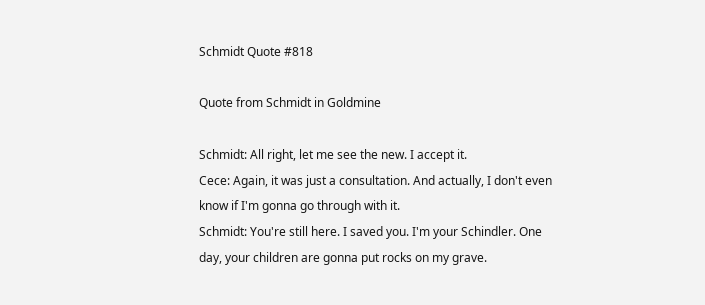Schmidt Quote #818

Quote from Schmidt in Goldmine

Schmidt: All right, let me see the new. I accept it.
Cece: Again, it was just a consultation. And actually, I don't even know if I'm gonna go through with it.
Schmidt: You're still here. I saved you. I'm your Schindler. One day, your children are gonna put rocks on my grave.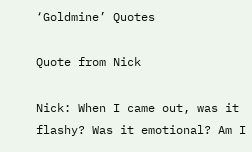‘Goldmine’ Quotes

Quote from Nick

Nick: When I came out, was it flashy? Was it emotional? Am I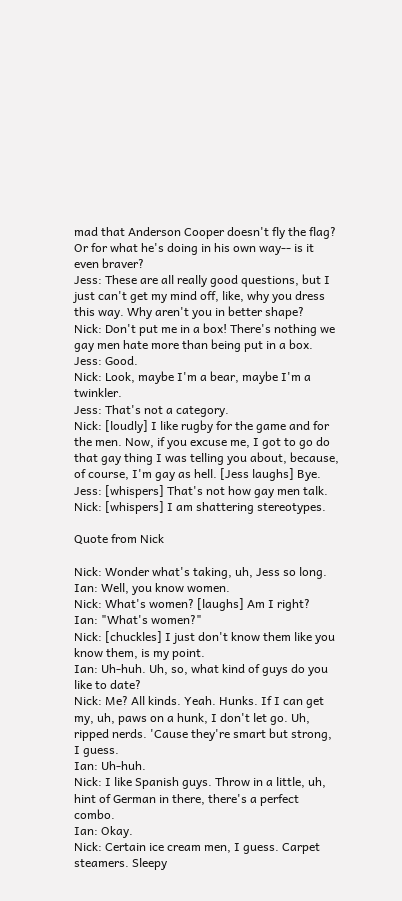mad that Anderson Cooper doesn't fly the flag? Or for what he's doing in his own way-- is it even braver?
Jess: These are all really good questions, but I just can't get my mind off, like, why you dress this way. Why aren't you in better shape?
Nick: Don't put me in a box! There's nothing we gay men hate more than being put in a box.
Jess: Good.
Nick: Look, maybe I'm a bear, maybe I'm a twinkler.
Jess: That's not a category.
Nick: [loudly] I like rugby for the game and for the men. Now, if you excuse me, I got to go do that gay thing I was telling you about, because, of course, I'm gay as hell. [Jess laughs] Bye.
Jess: [whispers] That's not how gay men talk.
Nick: [whispers] I am shattering stereotypes.

Quote from Nick

Nick: Wonder what's taking, uh, Jess so long.
Ian: Well, you know women.
Nick: What's women? [laughs] Am I right?
Ian: "What's women?"
Nick: [chuckles] I just don't know them like you know them, is my point.
Ian: Uh-huh. Uh, so, what kind of guys do you like to date?
Nick: Me? All kinds. Yeah. Hunks. If I can get my, uh, paws on a hunk, I don't let go. Uh, ripped nerds. 'Cause they're smart but strong, I guess.
Ian: Uh-huh.
Nick: I like Spanish guys. Throw in a little, uh, hint of German in there, there's a perfect combo.
Ian: Okay.
Nick: Certain ice cream men, I guess. Carpet steamers. Sleepy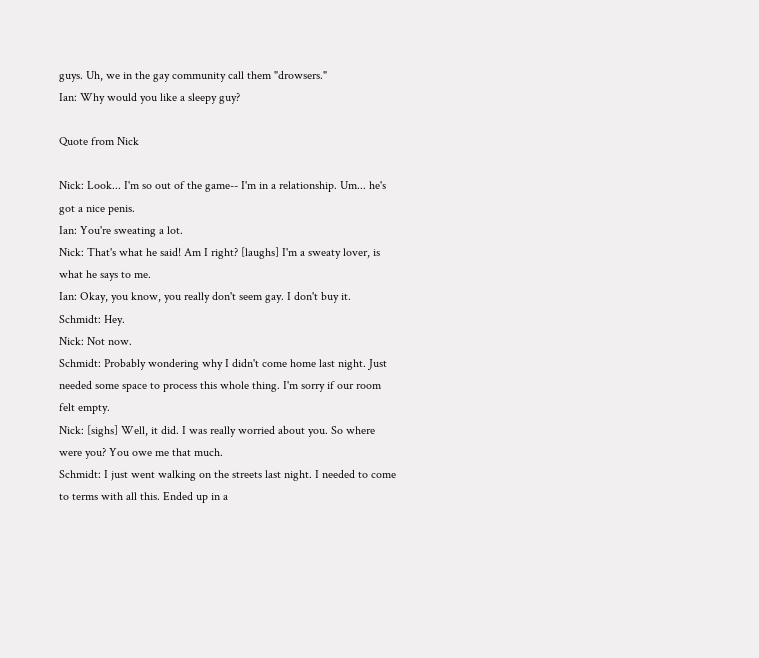guys. Uh, we in the gay community call them "drowsers."
Ian: Why would you like a sleepy guy?

Quote from Nick

Nick: Look... I'm so out of the game-- I'm in a relationship. Um... he's got a nice penis.
Ian: You're sweating a lot.
Nick: That's what he said! Am I right? [laughs] I'm a sweaty lover, is what he says to me.
Ian: Okay, you know, you really don't seem gay. I don't buy it.
Schmidt: Hey.
Nick: Not now.
Schmidt: Probably wondering why I didn't come home last night. Just needed some space to process this whole thing. I'm sorry if our room felt empty.
Nick: [sighs] Well, it did. I was really worried about you. So where were you? You owe me that much.
Schmidt: I just went walking on the streets last night. I needed to come to terms with all this. Ended up in a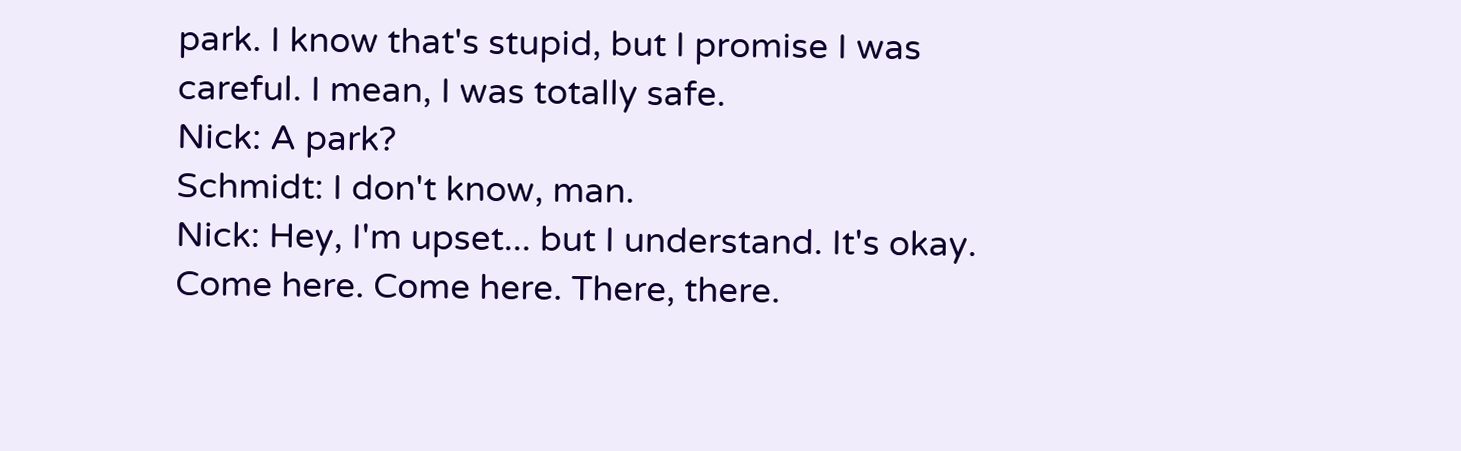park. I know that's stupid, but I promise I was careful. I mean, I was totally safe.
Nick: A park?
Schmidt: I don't know, man.
Nick: Hey, I'm upset... but I understand. It's okay. Come here. Come here. There, there.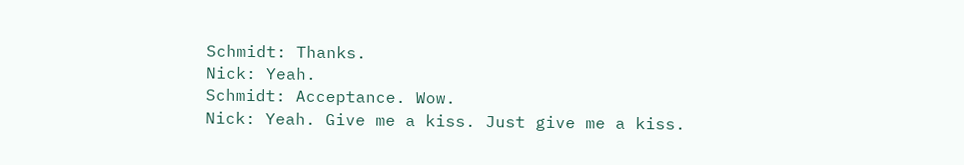Schmidt: Thanks.
Nick: Yeah.
Schmidt: Acceptance. Wow.
Nick: Yeah. Give me a kiss. Just give me a kiss.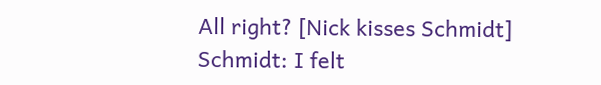All right? [Nick kisses Schmidt]
Schmidt: I felt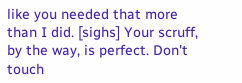like you needed that more than I did. [sighs] Your scruff, by the way, is perfect. Don't touch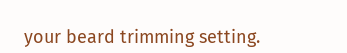your beard trimming setting.